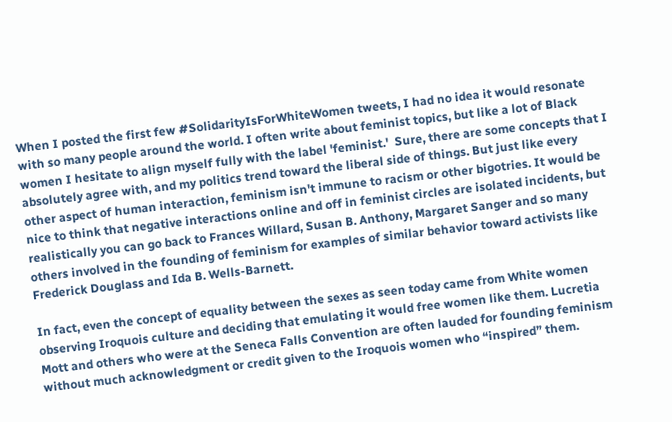When I posted the first few #SolidarityIsForWhiteWomen tweets, I had no idea it would resonate with so many people around the world. I often write about feminist topics, but like a lot of Black women I hesitate to align myself fully with the label 'feminist.'  Sure, there are some concepts that I absolutely agree with, and my politics trend toward the liberal side of things. But just like every other aspect of human interaction, feminism isn't immune to racism or other bigotries. It would be nice to think that negative interactions online and off in feminist circles are isolated incidents, but realistically you can go back to Frances Willard, Susan B. Anthony, Margaret Sanger and so many others involved in the founding of feminism for examples of similar behavior toward activists like Frederick Douglass and Ida B. Wells-Barnett.

In fact, even the concept of equality between the sexes as seen today came from White women observing Iroquois culture and deciding that emulating it would free women like them. Lucretia Mott and others who were at the Seneca Falls Convention are often lauded for founding feminism without much acknowledgment or credit given to the Iroquois women who “inspired” them.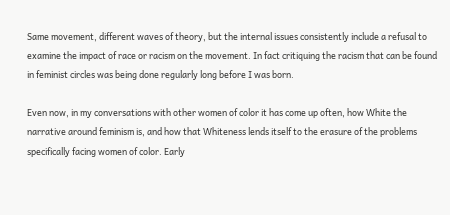Same movement, different waves of theory, but the internal issues consistently include a refusal to examine the impact of race or racism on the movement. In fact critiquing the racism that can be found in feminist circles was being done regularly long before I was born.

Even now, in my conversations with other women of color it has come up often, how White the narrative around feminism is, and how that Whiteness lends itself to the erasure of the problems specifically facing women of color. Early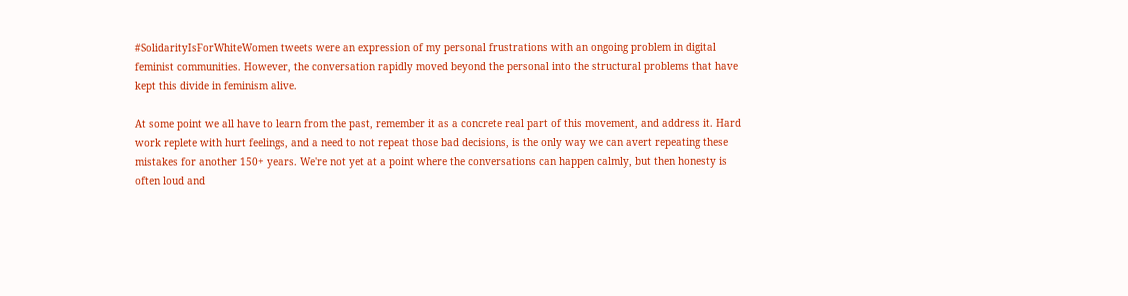#SolidarityIsForWhiteWomen tweets were an expression of my personal frustrations with an ongoing problem in digital feminist communities. However, the conversation rapidly moved beyond the personal into the structural problems that have kept this divide in feminism alive.

At some point we all have to learn from the past, remember it as a concrete real part of this movement, and address it. Hard work replete with hurt feelings, and a need to not repeat those bad decisions, is the only way we can avert repeating these mistakes for another 150+ years. We're not yet at a point where the conversations can happen calmly, but then honesty is often loud and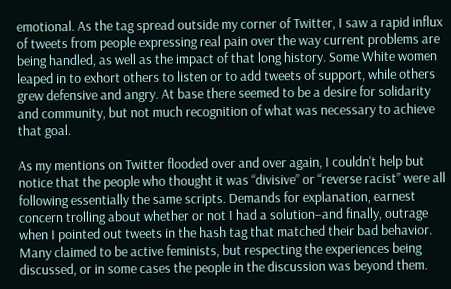emotional. As the tag spread outside my corner of Twitter, I saw a rapid influx of tweets from people expressing real pain over the way current problems are being handled, as well as the impact of that long history. Some White women leaped in to exhort others to listen or to add tweets of support, while others grew defensive and angry. At base there seemed to be a desire for solidarity and community, but not much recognition of what was necessary to achieve that goal.

As my mentions on Twitter flooded over and over again, I couldn't help but notice that the people who thought it was “divisive” or “reverse racist” were all following essentially the same scripts. Demands for explanation, earnest concern trolling about whether or not I had a solution–and finally, outrage when I pointed out tweets in the hash tag that matched their bad behavior. Many claimed to be active feminists, but respecting the experiences being discussed, or in some cases the people in the discussion was beyond them.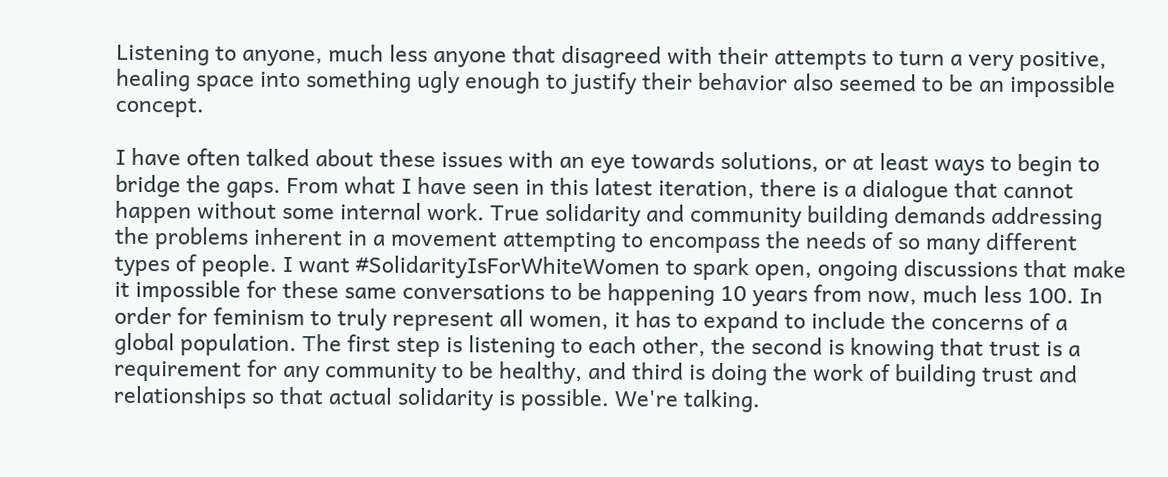Listening to anyone, much less anyone that disagreed with their attempts to turn a very positive, healing space into something ugly enough to justify their behavior also seemed to be an impossible concept.

I have often talked about these issues with an eye towards solutions, or at least ways to begin to bridge the gaps. From what I have seen in this latest iteration, there is a dialogue that cannot happen without some internal work. True solidarity and community building demands addressing the problems inherent in a movement attempting to encompass the needs of so many different types of people. I want #SolidarityIsForWhiteWomen to spark open, ongoing discussions that make it impossible for these same conversations to be happening 10 years from now, much less 100. In order for feminism to truly represent all women, it has to expand to include the concerns of a global population. The first step is listening to each other, the second is knowing that trust is a requirement for any community to be healthy, and third is doing the work of building trust and relationships so that actual solidarity is possible. We're talking.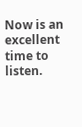Now is an excellent time to listen.